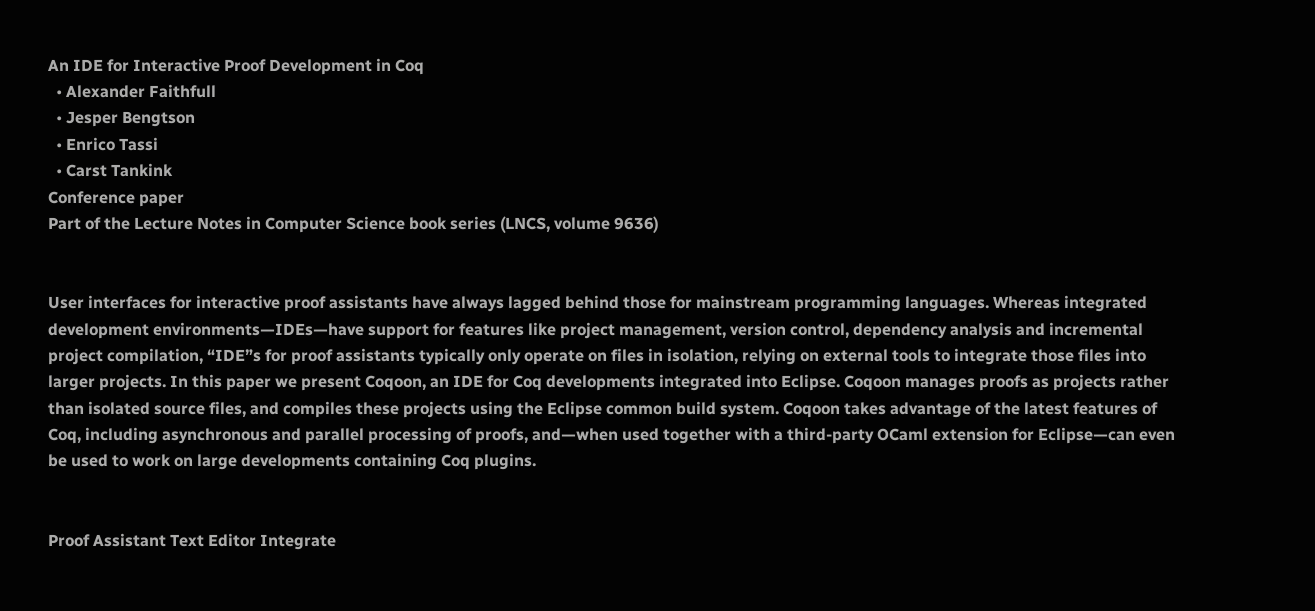An IDE for Interactive Proof Development in Coq
  • Alexander Faithfull
  • Jesper Bengtson
  • Enrico Tassi
  • Carst Tankink
Conference paper
Part of the Lecture Notes in Computer Science book series (LNCS, volume 9636)


User interfaces for interactive proof assistants have always lagged behind those for mainstream programming languages. Whereas integrated development environments—IDEs—have support for features like project management, version control, dependency analysis and incremental project compilation, “IDE”s for proof assistants typically only operate on files in isolation, relying on external tools to integrate those files into larger projects. In this paper we present Coqoon, an IDE for Coq developments integrated into Eclipse. Coqoon manages proofs as projects rather than isolated source files, and compiles these projects using the Eclipse common build system. Coqoon takes advantage of the latest features of Coq, including asynchronous and parallel processing of proofs, and—when used together with a third-party OCaml extension for Eclipse—can even be used to work on large developments containing Coq plugins.


Proof Assistant Text Editor Integrate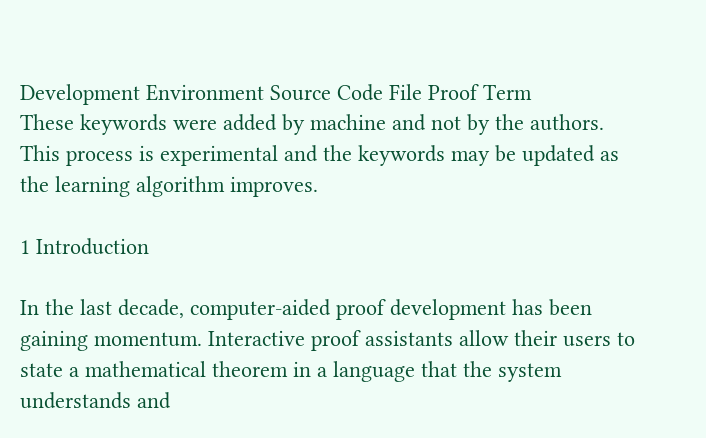Development Environment Source Code File Proof Term
These keywords were added by machine and not by the authors. This process is experimental and the keywords may be updated as the learning algorithm improves.

1 Introduction

In the last decade, computer-aided proof development has been gaining momentum. Interactive proof assistants allow their users to state a mathematical theorem in a language that the system understands and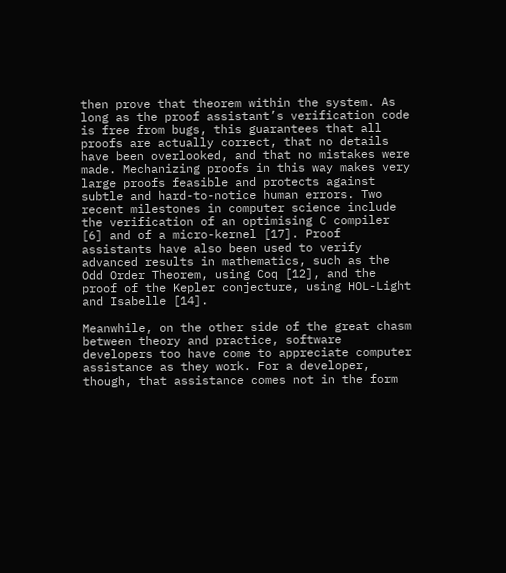then prove that theorem within the system. As long as the proof assistant’s verification code is free from bugs, this guarantees that all proofs are actually correct, that no details have been overlooked, and that no mistakes were made. Mechanizing proofs in this way makes very large proofs feasible and protects against subtle and hard-to-notice human errors. Two recent milestones in computer science include the verification of an optimising C compiler [6] and of a micro-kernel [17]. Proof assistants have also been used to verify advanced results in mathematics, such as the Odd Order Theorem, using Coq [12], and the proof of the Kepler conjecture, using HOL-Light and Isabelle [14].

Meanwhile, on the other side of the great chasm between theory and practice, software developers too have come to appreciate computer assistance as they work. For a developer, though, that assistance comes not in the form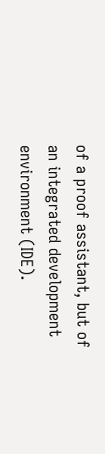of a proof assistant, but of an integrated development environment (IDE).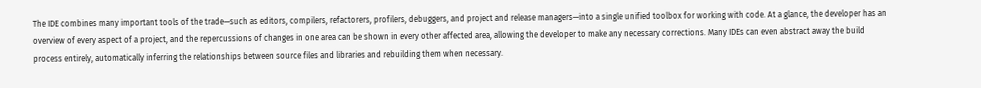The IDE combines many important tools of the trade—such as editors, compilers, refactorers, profilers, debuggers, and project and release managers—into a single unified toolbox for working with code. At a glance, the developer has an overview of every aspect of a project, and the repercussions of changes in one area can be shown in every other affected area, allowing the developer to make any necessary corrections. Many IDEs can even abstract away the build process entirely, automatically inferring the relationships between source files and libraries and rebuilding them when necessary.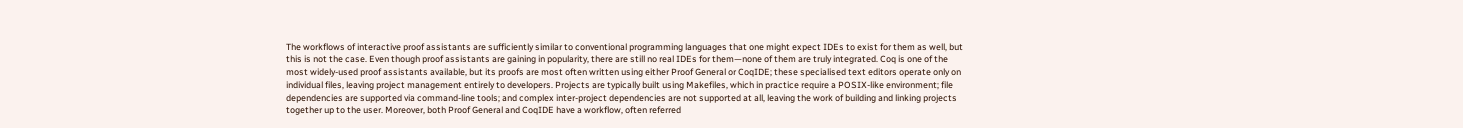The workflows of interactive proof assistants are sufficiently similar to conventional programming languages that one might expect IDEs to exist for them as well, but this is not the case. Even though proof assistants are gaining in popularity, there are still no real IDEs for them—none of them are truly integrated. Coq is one of the most widely-used proof assistants available, but its proofs are most often written using either Proof General or CoqIDE; these specialised text editors operate only on individual files, leaving project management entirely to developers. Projects are typically built using Makefiles, which in practice require a POSIX-like environment; file dependencies are supported via command-line tools; and complex inter-project dependencies are not supported at all, leaving the work of building and linking projects together up to the user. Moreover, both Proof General and CoqIDE have a workflow, often referred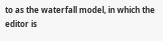to as the waterfall model, in which the editor is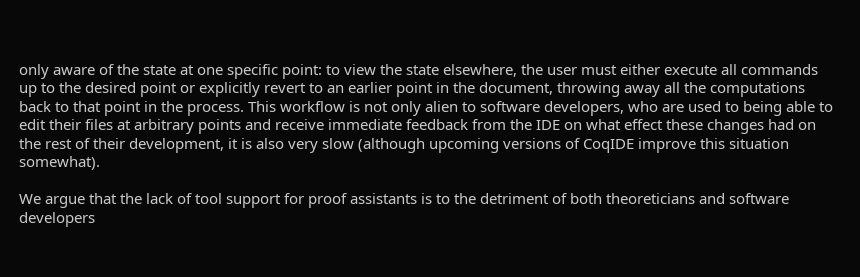only aware of the state at one specific point: to view the state elsewhere, the user must either execute all commands up to the desired point or explicitly revert to an earlier point in the document, throwing away all the computations back to that point in the process. This workflow is not only alien to software developers, who are used to being able to edit their files at arbitrary points and receive immediate feedback from the IDE on what effect these changes had on the rest of their development, it is also very slow (although upcoming versions of CoqIDE improve this situation somewhat).

We argue that the lack of tool support for proof assistants is to the detriment of both theoreticians and software developers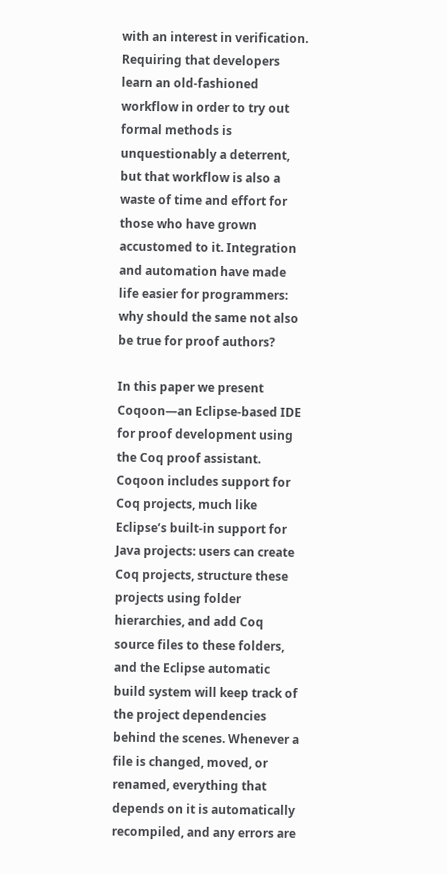with an interest in verification. Requiring that developers learn an old-fashioned workflow in order to try out formal methods is unquestionably a deterrent, but that workflow is also a waste of time and effort for those who have grown accustomed to it. Integration and automation have made life easier for programmers: why should the same not also be true for proof authors?

In this paper we present Coqoon—an Eclipse-based IDE for proof development using the Coq proof assistant. Coqoon includes support for Coq projects, much like Eclipse’s built-in support for Java projects: users can create Coq projects, structure these projects using folder hierarchies, and add Coq source files to these folders, and the Eclipse automatic build system will keep track of the project dependencies behind the scenes. Whenever a file is changed, moved, or renamed, everything that depends on it is automatically recompiled, and any errors are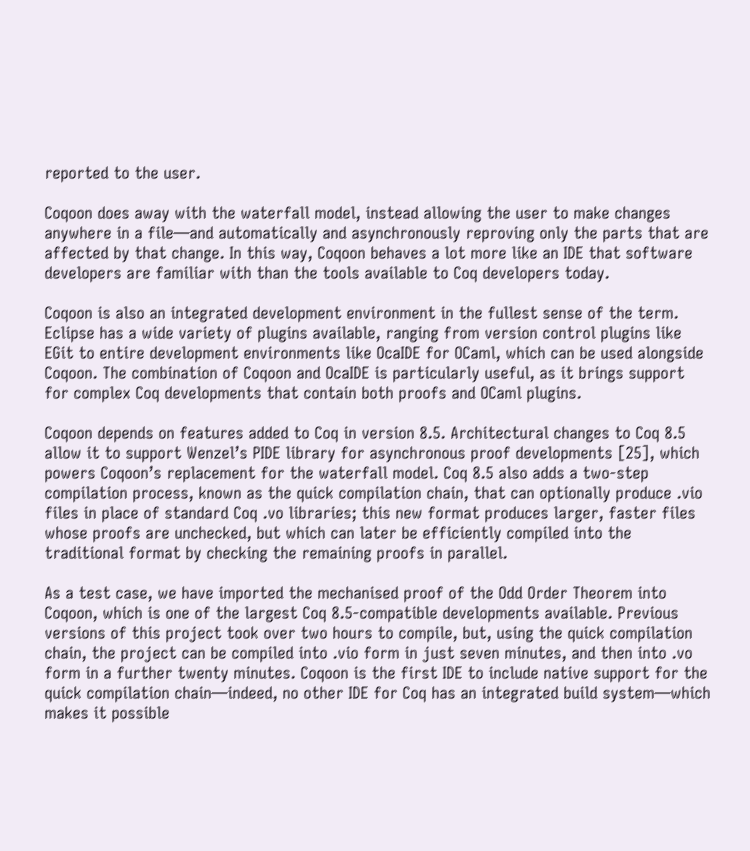reported to the user.

Coqoon does away with the waterfall model, instead allowing the user to make changes anywhere in a file—and automatically and asynchronously reproving only the parts that are affected by that change. In this way, Coqoon behaves a lot more like an IDE that software developers are familiar with than the tools available to Coq developers today.

Coqoon is also an integrated development environment in the fullest sense of the term. Eclipse has a wide variety of plugins available, ranging from version control plugins like EGit to entire development environments like OcaIDE for OCaml, which can be used alongside Coqoon. The combination of Coqoon and OcaIDE is particularly useful, as it brings support for complex Coq developments that contain both proofs and OCaml plugins.

Coqoon depends on features added to Coq in version 8.5. Architectural changes to Coq 8.5 allow it to support Wenzel’s PIDE library for asynchronous proof developments [25], which powers Coqoon’s replacement for the waterfall model. Coq 8.5 also adds a two-step compilation process, known as the quick compilation chain, that can optionally produce .vio files in place of standard Coq .vo libraries; this new format produces larger, faster files whose proofs are unchecked, but which can later be efficiently compiled into the traditional format by checking the remaining proofs in parallel.

As a test case, we have imported the mechanised proof of the Odd Order Theorem into Coqoon, which is one of the largest Coq 8.5-compatible developments available. Previous versions of this project took over two hours to compile, but, using the quick compilation chain, the project can be compiled into .vio form in just seven minutes, and then into .vo form in a further twenty minutes. Coqoon is the first IDE to include native support for the quick compilation chain—indeed, no other IDE for Coq has an integrated build system—which makes it possible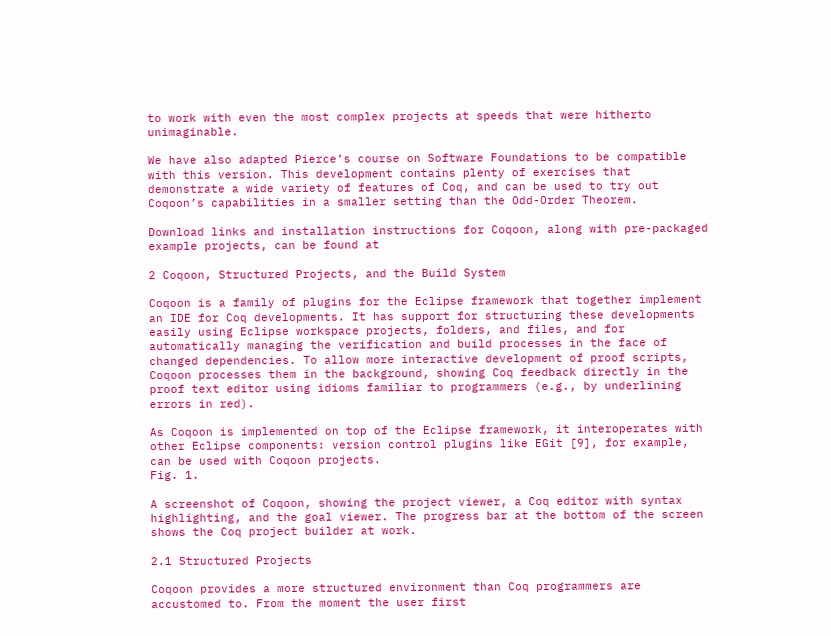to work with even the most complex projects at speeds that were hitherto unimaginable.

We have also adapted Pierce’s course on Software Foundations to be compatible with this version. This development contains plenty of exercises that demonstrate a wide variety of features of Coq, and can be used to try out Coqoon’s capabilities in a smaller setting than the Odd-Order Theorem.

Download links and installation instructions for Coqoon, along with pre-packaged example projects, can be found at

2 Coqoon, Structured Projects, and the Build System

Coqoon is a family of plugins for the Eclipse framework that together implement an IDE for Coq developments. It has support for structuring these developments easily using Eclipse workspace projects, folders, and files, and for automatically managing the verification and build processes in the face of changed dependencies. To allow more interactive development of proof scripts, Coqoon processes them in the background, showing Coq feedback directly in the proof text editor using idioms familiar to programmers (e.g., by underlining errors in red).

As Coqoon is implemented on top of the Eclipse framework, it interoperates with other Eclipse components: version control plugins like EGit [9], for example, can be used with Coqoon projects.
Fig. 1.

A screenshot of Coqoon, showing the project viewer, a Coq editor with syntax highlighting, and the goal viewer. The progress bar at the bottom of the screen shows the Coq project builder at work.

2.1 Structured Projects

Coqoon provides a more structured environment than Coq programmers are accustomed to. From the moment the user first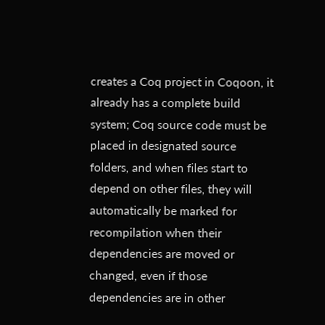creates a Coq project in Coqoon, it already has a complete build system; Coq source code must be placed in designated source folders, and when files start to depend on other files, they will automatically be marked for recompilation when their dependencies are moved or changed, even if those dependencies are in other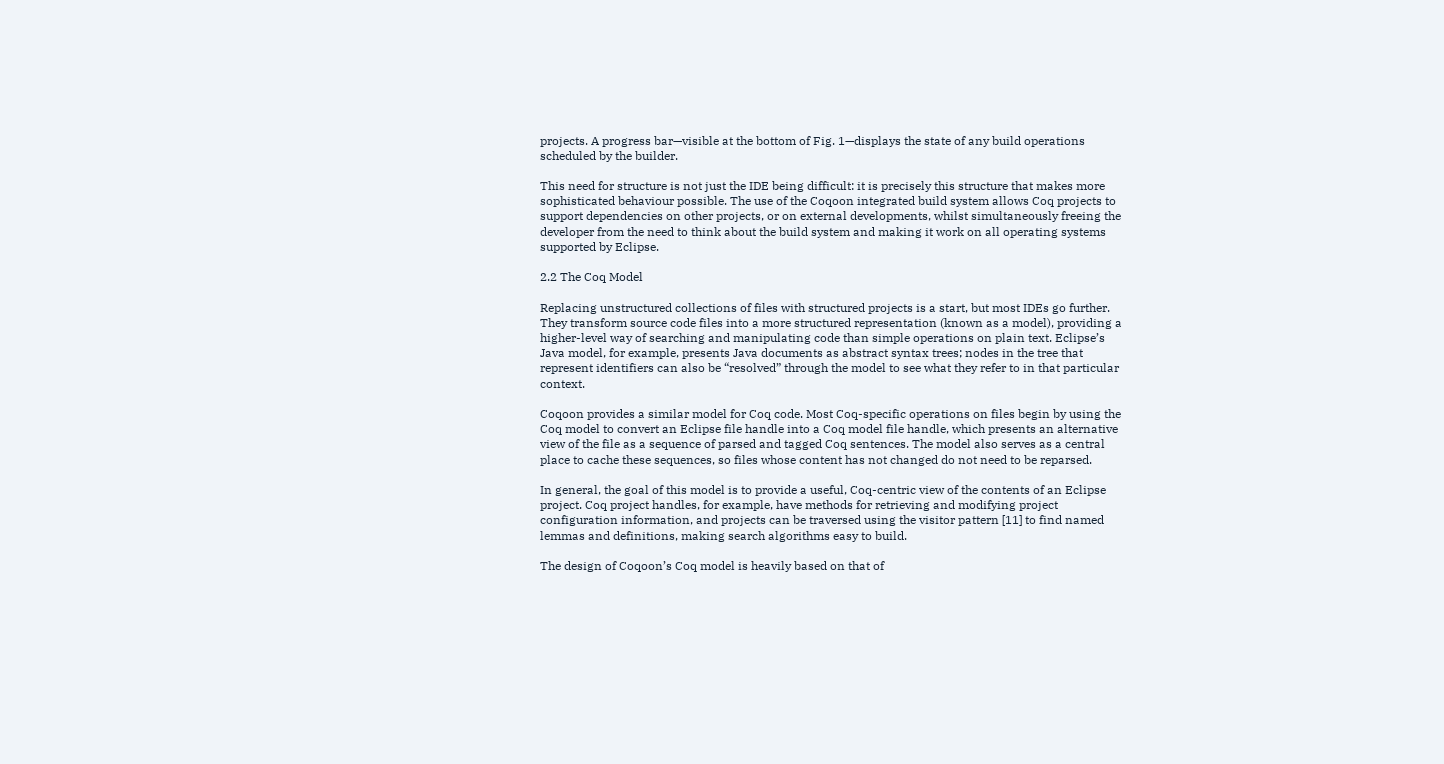projects. A progress bar—visible at the bottom of Fig. 1—displays the state of any build operations scheduled by the builder.

This need for structure is not just the IDE being difficult: it is precisely this structure that makes more sophisticated behaviour possible. The use of the Coqoon integrated build system allows Coq projects to support dependencies on other projects, or on external developments, whilst simultaneously freeing the developer from the need to think about the build system and making it work on all operating systems supported by Eclipse.

2.2 The Coq Model

Replacing unstructured collections of files with structured projects is a start, but most IDEs go further. They transform source code files into a more structured representation (known as a model), providing a higher-level way of searching and manipulating code than simple operations on plain text. Eclipse’s Java model, for example, presents Java documents as abstract syntax trees; nodes in the tree that represent identifiers can also be “resolved” through the model to see what they refer to in that particular context.

Coqoon provides a similar model for Coq code. Most Coq-specific operations on files begin by using the Coq model to convert an Eclipse file handle into a Coq model file handle, which presents an alternative view of the file as a sequence of parsed and tagged Coq sentences. The model also serves as a central place to cache these sequences, so files whose content has not changed do not need to be reparsed.

In general, the goal of this model is to provide a useful, Coq-centric view of the contents of an Eclipse project. Coq project handles, for example, have methods for retrieving and modifying project configuration information, and projects can be traversed using the visitor pattern [11] to find named lemmas and definitions, making search algorithms easy to build.

The design of Coqoon’s Coq model is heavily based on that of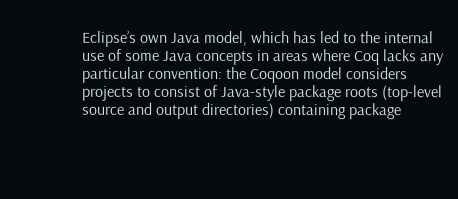Eclipse’s own Java model, which has led to the internal use of some Java concepts in areas where Coq lacks any particular convention: the Coqoon model considers projects to consist of Java-style package roots (top-level source and output directories) containing package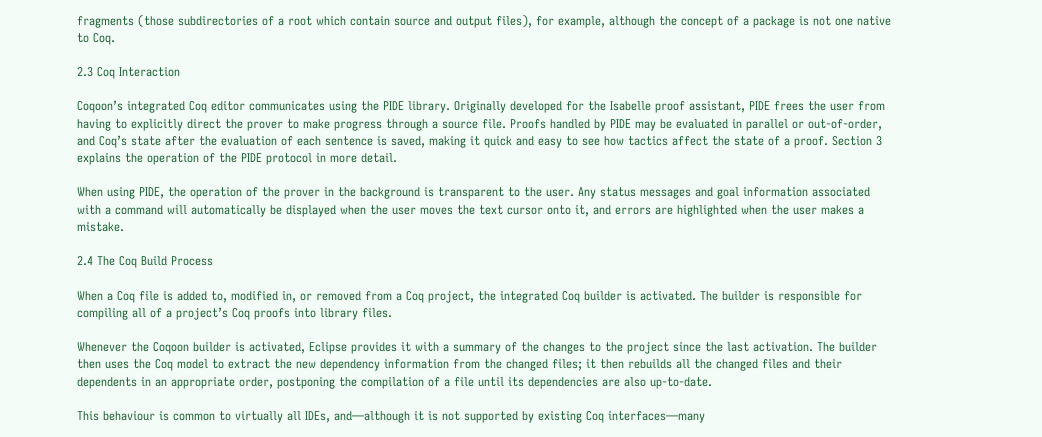fragments (those subdirectories of a root which contain source and output files), for example, although the concept of a package is not one native to Coq.

2.3 Coq Interaction

Coqoon’s integrated Coq editor communicates using the PIDE library. Originally developed for the Isabelle proof assistant, PIDE frees the user from having to explicitly direct the prover to make progress through a source file. Proofs handled by PIDE may be evaluated in parallel or out-of-order, and Coq’s state after the evaluation of each sentence is saved, making it quick and easy to see how tactics affect the state of a proof. Section 3 explains the operation of the PIDE protocol in more detail.

When using PIDE, the operation of the prover in the background is transparent to the user. Any status messages and goal information associated with a command will automatically be displayed when the user moves the text cursor onto it, and errors are highlighted when the user makes a mistake.

2.4 The Coq Build Process

When a Coq file is added to, modified in, or removed from a Coq project, the integrated Coq builder is activated. The builder is responsible for compiling all of a project’s Coq proofs into library files.

Whenever the Coqoon builder is activated, Eclipse provides it with a summary of the changes to the project since the last activation. The builder then uses the Coq model to extract the new dependency information from the changed files; it then rebuilds all the changed files and their dependents in an appropriate order, postponing the compilation of a file until its dependencies are also up-to-date.

This behaviour is common to virtually all IDEs, and—although it is not supported by existing Coq interfaces—many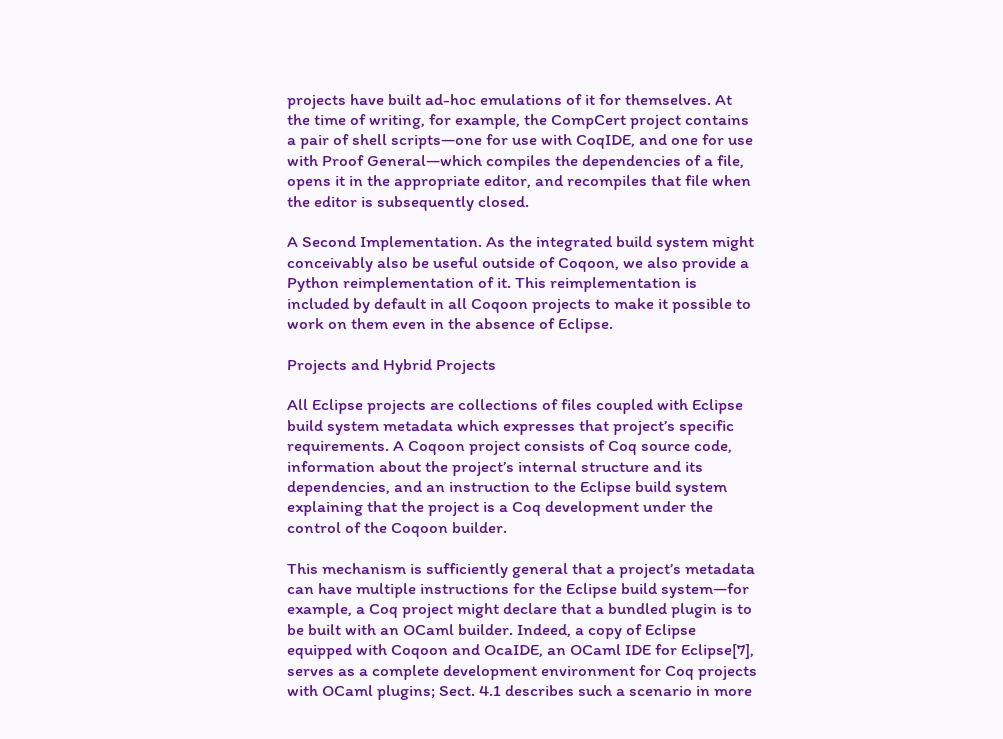projects have built ad-hoc emulations of it for themselves. At the time of writing, for example, the CompCert project contains a pair of shell scripts—one for use with CoqIDE, and one for use with Proof General—which compiles the dependencies of a file, opens it in the appropriate editor, and recompiles that file when the editor is subsequently closed.

A Second Implementation. As the integrated build system might conceivably also be useful outside of Coqoon, we also provide a Python reimplementation of it. This reimplementation is included by default in all Coqoon projects to make it possible to work on them even in the absence of Eclipse.

Projects and Hybrid Projects

All Eclipse projects are collections of files coupled with Eclipse build system metadata which expresses that project’s specific requirements. A Coqoon project consists of Coq source code, information about the project’s internal structure and its dependencies, and an instruction to the Eclipse build system explaining that the project is a Coq development under the control of the Coqoon builder.

This mechanism is sufficiently general that a project’s metadata can have multiple instructions for the Eclipse build system—for example, a Coq project might declare that a bundled plugin is to be built with an OCaml builder. Indeed, a copy of Eclipse equipped with Coqoon and OcaIDE, an OCaml IDE for Eclipse[7], serves as a complete development environment for Coq projects with OCaml plugins; Sect. 4.1 describes such a scenario in more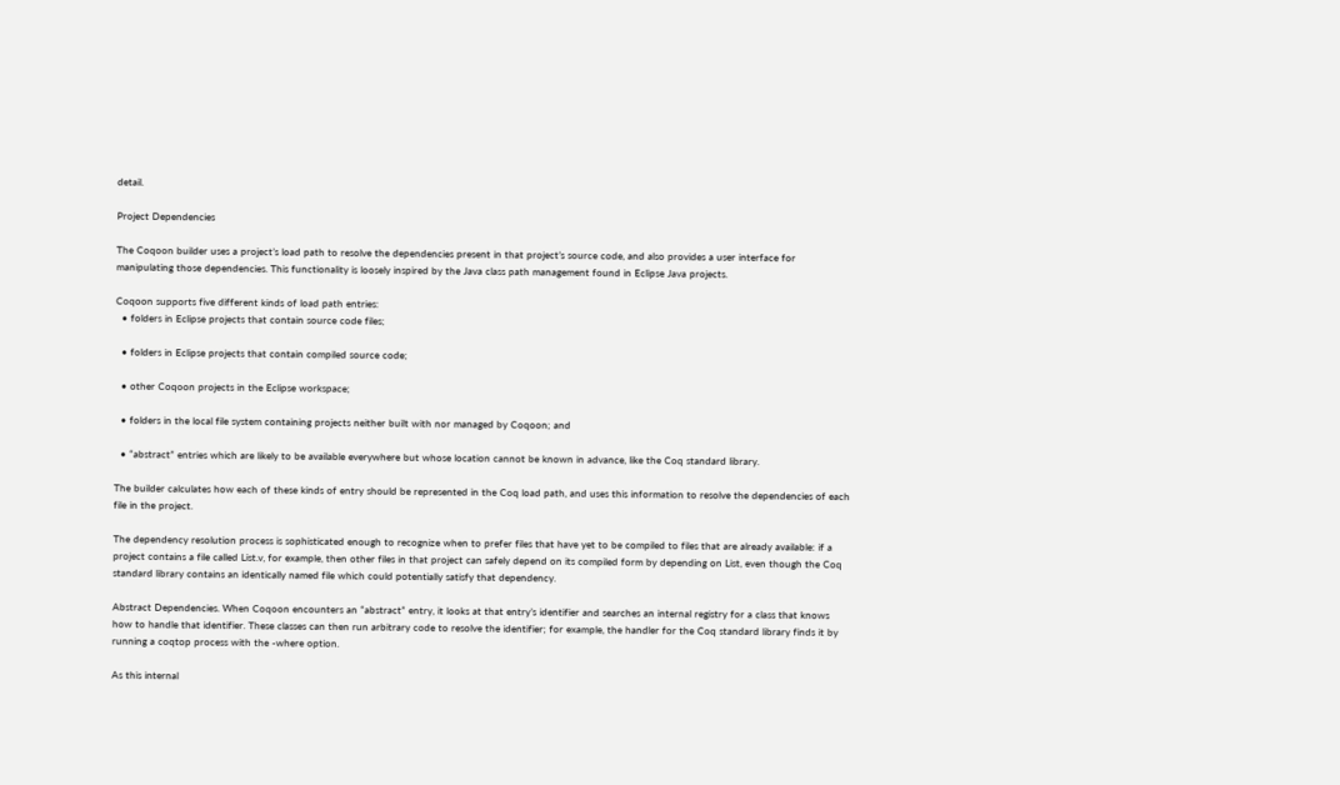detail.

Project Dependencies

The Coqoon builder uses a project’s load path to resolve the dependencies present in that project’s source code, and also provides a user interface for manipulating those dependencies. This functionality is loosely inspired by the Java class path management found in Eclipse Java projects.

Coqoon supports five different kinds of load path entries:
  • folders in Eclipse projects that contain source code files;

  • folders in Eclipse projects that contain compiled source code;

  • other Coqoon projects in the Eclipse workspace;

  • folders in the local file system containing projects neither built with nor managed by Coqoon; and

  • “abstract” entries which are likely to be available everywhere but whose location cannot be known in advance, like the Coq standard library.

The builder calculates how each of these kinds of entry should be represented in the Coq load path, and uses this information to resolve the dependencies of each file in the project.

The dependency resolution process is sophisticated enough to recognize when to prefer files that have yet to be compiled to files that are already available: if a project contains a file called List.v, for example, then other files in that project can safely depend on its compiled form by depending on List, even though the Coq standard library contains an identically named file which could potentially satisfy that dependency.

Abstract Dependencies. When Coqoon encounters an “abstract” entry, it looks at that entry’s identifier and searches an internal registry for a class that knows how to handle that identifier. These classes can then run arbitrary code to resolve the identifier; for example, the handler for the Coq standard library finds it by running a coqtop process with the -where option.

As this internal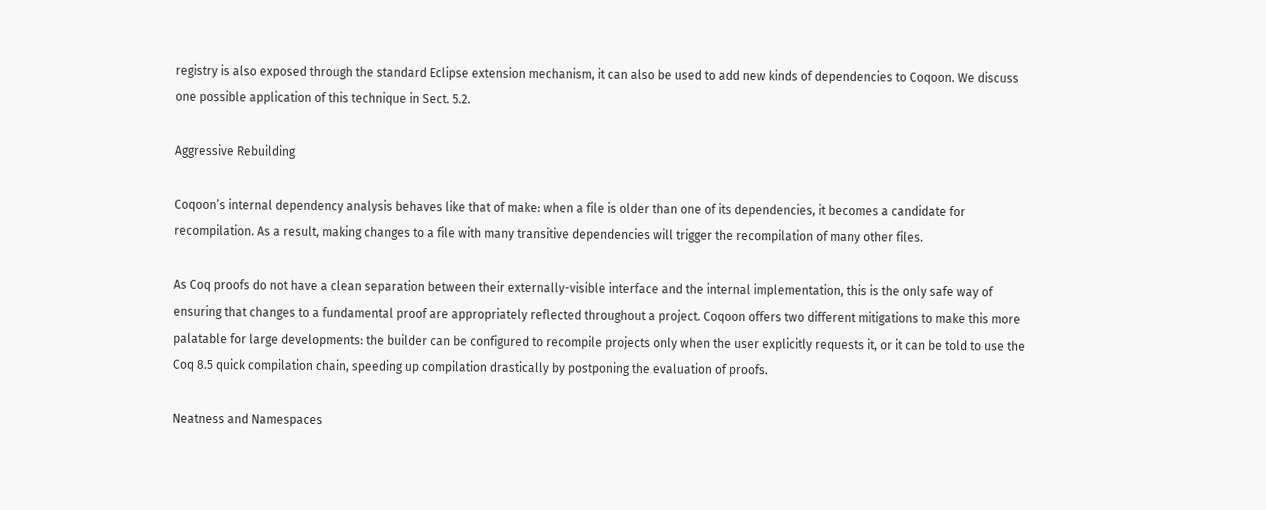registry is also exposed through the standard Eclipse extension mechanism, it can also be used to add new kinds of dependencies to Coqoon. We discuss one possible application of this technique in Sect. 5.2.

Aggressive Rebuilding

Coqoon’s internal dependency analysis behaves like that of make: when a file is older than one of its dependencies, it becomes a candidate for recompilation. As a result, making changes to a file with many transitive dependencies will trigger the recompilation of many other files.

As Coq proofs do not have a clean separation between their externally-visible interface and the internal implementation, this is the only safe way of ensuring that changes to a fundamental proof are appropriately reflected throughout a project. Coqoon offers two different mitigations to make this more palatable for large developments: the builder can be configured to recompile projects only when the user explicitly requests it, or it can be told to use the Coq 8.5 quick compilation chain, speeding up compilation drastically by postponing the evaluation of proofs.

Neatness and Namespaces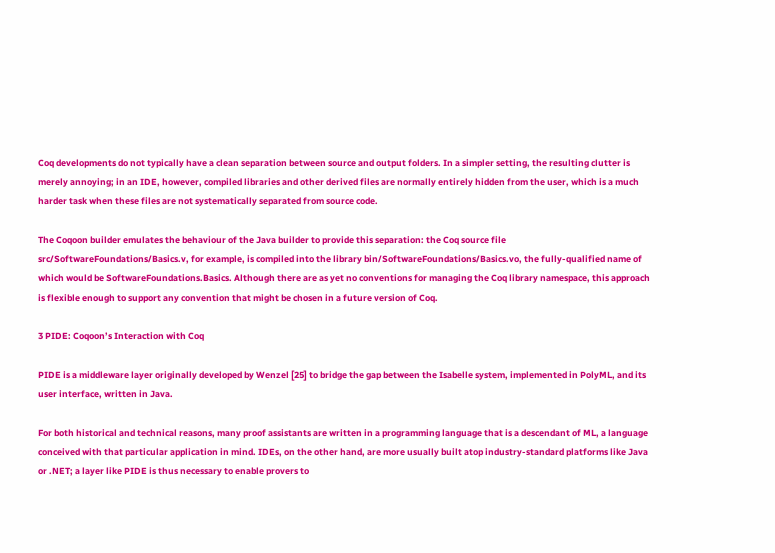Coq developments do not typically have a clean separation between source and output folders. In a simpler setting, the resulting clutter is merely annoying; in an IDE, however, compiled libraries and other derived files are normally entirely hidden from the user, which is a much harder task when these files are not systematically separated from source code.

The Coqoon builder emulates the behaviour of the Java builder to provide this separation: the Coq source file src/SoftwareFoundations/Basics.v, for example, is compiled into the library bin/SoftwareFoundations/Basics.vo, the fully-qualified name of which would be SoftwareFoundations.Basics. Although there are as yet no conventions for managing the Coq library namespace, this approach is flexible enough to support any convention that might be chosen in a future version of Coq.

3 PIDE: Coqoon’s Interaction with Coq

PIDE is a middleware layer originally developed by Wenzel [25] to bridge the gap between the Isabelle system, implemented in PolyML, and its user interface, written in Java.

For both historical and technical reasons, many proof assistants are written in a programming language that is a descendant of ML, a language conceived with that particular application in mind. IDEs, on the other hand, are more usually built atop industry-standard platforms like Java or .NET; a layer like PIDE is thus necessary to enable provers to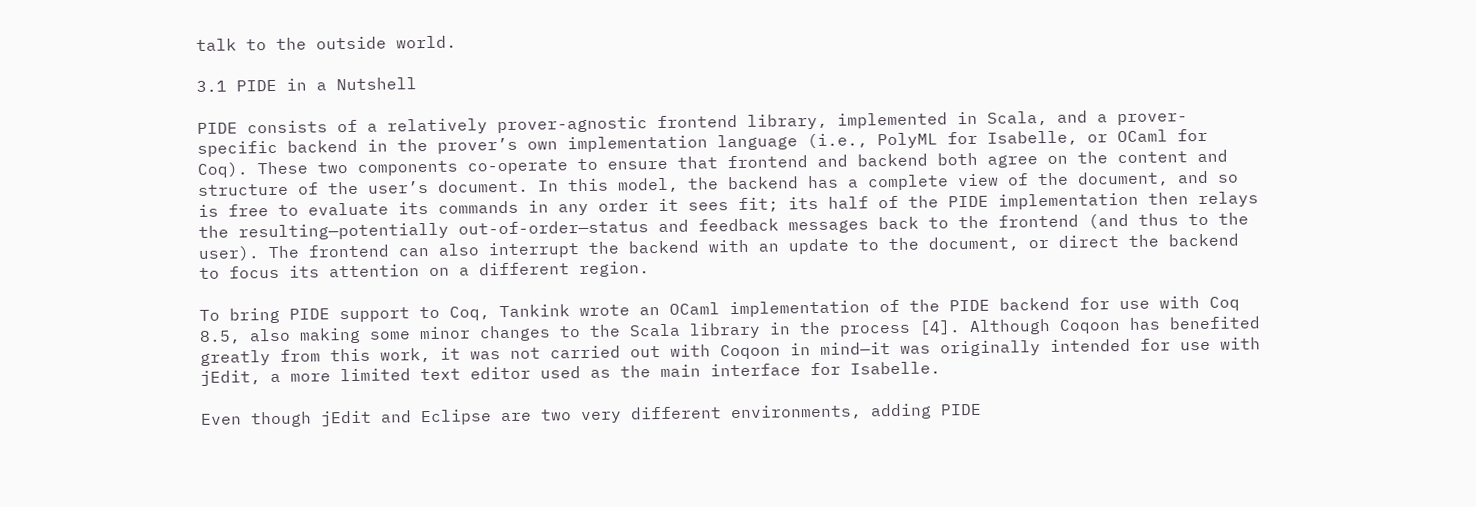talk to the outside world.

3.1 PIDE in a Nutshell

PIDE consists of a relatively prover-agnostic frontend library, implemented in Scala, and a prover-specific backend in the prover’s own implementation language (i.e., PolyML for Isabelle, or OCaml for Coq). These two components co-operate to ensure that frontend and backend both agree on the content and structure of the user’s document. In this model, the backend has a complete view of the document, and so is free to evaluate its commands in any order it sees fit; its half of the PIDE implementation then relays the resulting—potentially out-of-order—status and feedback messages back to the frontend (and thus to the user). The frontend can also interrupt the backend with an update to the document, or direct the backend to focus its attention on a different region.

To bring PIDE support to Coq, Tankink wrote an OCaml implementation of the PIDE backend for use with Coq 8.5, also making some minor changes to the Scala library in the process [4]. Although Coqoon has benefited greatly from this work, it was not carried out with Coqoon in mind—it was originally intended for use with jEdit, a more limited text editor used as the main interface for Isabelle.

Even though jEdit and Eclipse are two very different environments, adding PIDE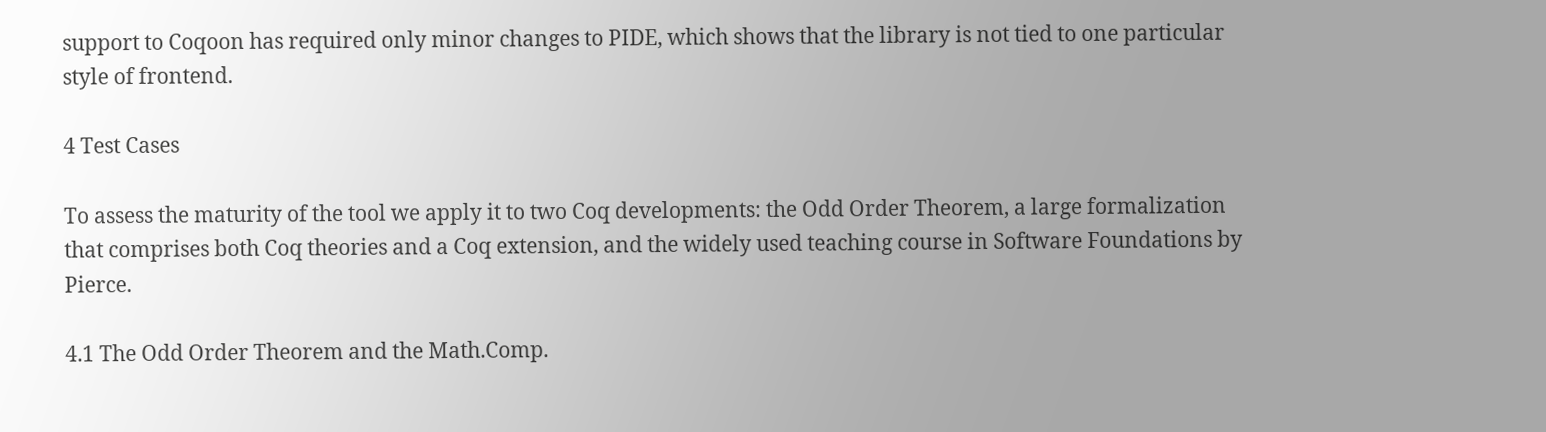support to Coqoon has required only minor changes to PIDE, which shows that the library is not tied to one particular style of frontend.

4 Test Cases

To assess the maturity of the tool we apply it to two Coq developments: the Odd Order Theorem, a large formalization that comprises both Coq theories and a Coq extension, and the widely used teaching course in Software Foundations by Pierce.

4.1 The Odd Order Theorem and the Math.Comp.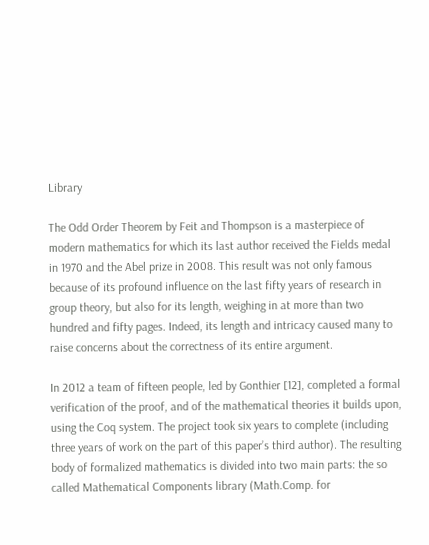Library

The Odd Order Theorem by Feit and Thompson is a masterpiece of modern mathematics for which its last author received the Fields medal in 1970 and the Abel prize in 2008. This result was not only famous because of its profound influence on the last fifty years of research in group theory, but also for its length, weighing in at more than two hundred and fifty pages. Indeed, its length and intricacy caused many to raise concerns about the correctness of its entire argument.

In 2012 a team of fifteen people, led by Gonthier [12], completed a formal verification of the proof, and of the mathematical theories it builds upon, using the Coq system. The project took six years to complete (including three years of work on the part of this paper’s third author). The resulting body of formalized mathematics is divided into two main parts: the so called Mathematical Components library (Math.Comp. for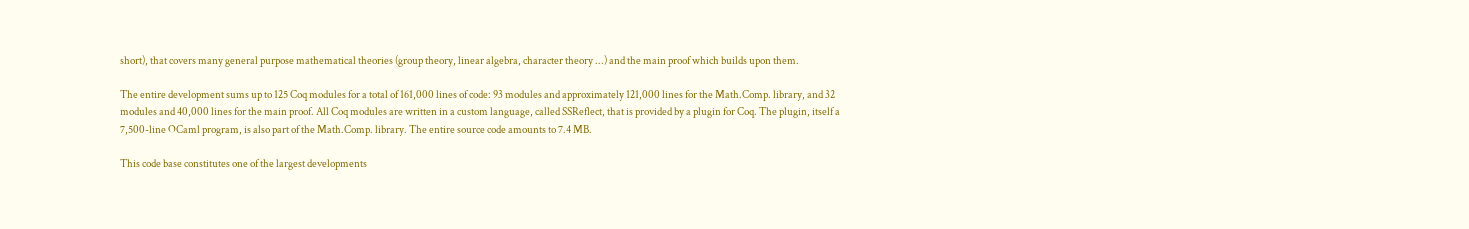short), that covers many general purpose mathematical theories (group theory, linear algebra, character theory ...) and the main proof which builds upon them.

The entire development sums up to 125 Coq modules for a total of 161,000 lines of code: 93 modules and approximately 121,000 lines for the Math.Comp. library, and 32 modules and 40,000 lines for the main proof. All Coq modules are written in a custom language, called SSReflect, that is provided by a plugin for Coq. The plugin, itself a 7,500-line OCaml program, is also part of the Math.Comp. library. The entire source code amounts to 7.4 MB.

This code base constitutes one of the largest developments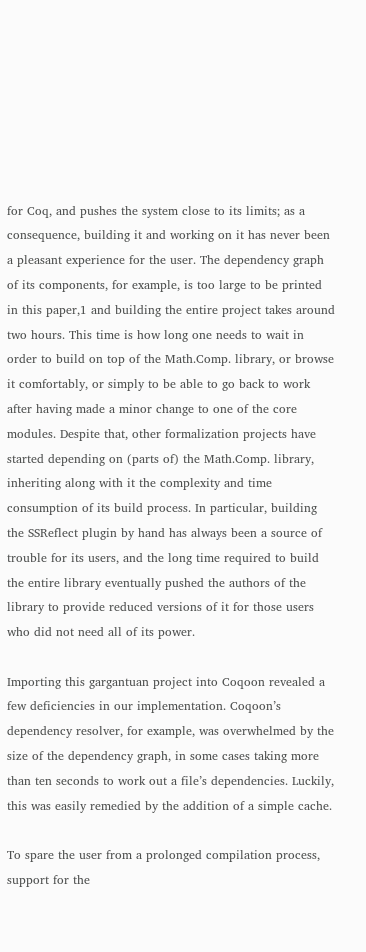for Coq, and pushes the system close to its limits; as a consequence, building it and working on it has never been a pleasant experience for the user. The dependency graph of its components, for example, is too large to be printed in this paper,1 and building the entire project takes around two hours. This time is how long one needs to wait in order to build on top of the Math.Comp. library, or browse it comfortably, or simply to be able to go back to work after having made a minor change to one of the core modules. Despite that, other formalization projects have started depending on (parts of) the Math.Comp. library, inheriting along with it the complexity and time consumption of its build process. In particular, building the SSReflect plugin by hand has always been a source of trouble for its users, and the long time required to build the entire library eventually pushed the authors of the library to provide reduced versions of it for those users who did not need all of its power.

Importing this gargantuan project into Coqoon revealed a few deficiencies in our implementation. Coqoon’s dependency resolver, for example, was overwhelmed by the size of the dependency graph, in some cases taking more than ten seconds to work out a file’s dependencies. Luckily, this was easily remedied by the addition of a simple cache.

To spare the user from a prolonged compilation process, support for the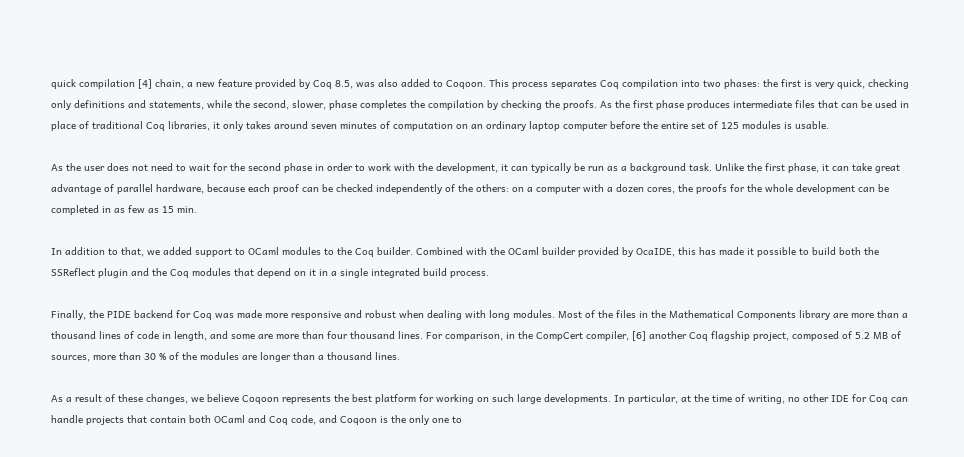quick compilation [4] chain, a new feature provided by Coq 8.5, was also added to Coqoon. This process separates Coq compilation into two phases: the first is very quick, checking only definitions and statements, while the second, slower, phase completes the compilation by checking the proofs. As the first phase produces intermediate files that can be used in place of traditional Coq libraries, it only takes around seven minutes of computation on an ordinary laptop computer before the entire set of 125 modules is usable.

As the user does not need to wait for the second phase in order to work with the development, it can typically be run as a background task. Unlike the first phase, it can take great advantage of parallel hardware, because each proof can be checked independently of the others: on a computer with a dozen cores, the proofs for the whole development can be completed in as few as 15 min.

In addition to that, we added support to OCaml modules to the Coq builder. Combined with the OCaml builder provided by OcaIDE, this has made it possible to build both the SSReflect plugin and the Coq modules that depend on it in a single integrated build process.

Finally, the PIDE backend for Coq was made more responsive and robust when dealing with long modules. Most of the files in the Mathematical Components library are more than a thousand lines of code in length, and some are more than four thousand lines. For comparison, in the CompCert compiler, [6] another Coq flagship project, composed of 5.2 MB of sources, more than 30 % of the modules are longer than a thousand lines.

As a result of these changes, we believe Coqoon represents the best platform for working on such large developments. In particular, at the time of writing, no other IDE for Coq can handle projects that contain both OCaml and Coq code, and Coqoon is the only one to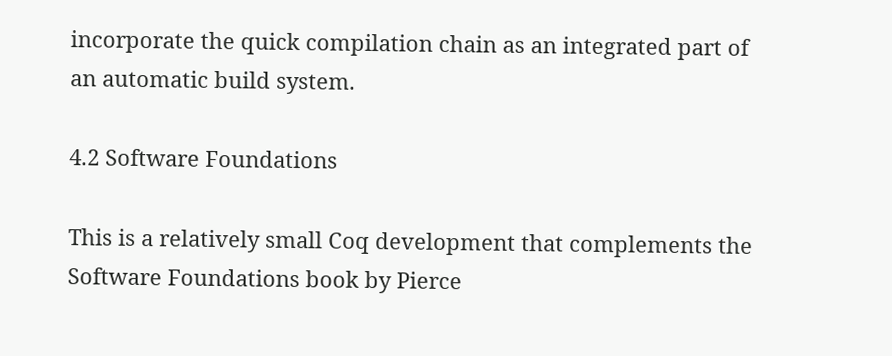incorporate the quick compilation chain as an integrated part of an automatic build system.

4.2 Software Foundations

This is a relatively small Coq development that complements the Software Foundations book by Pierce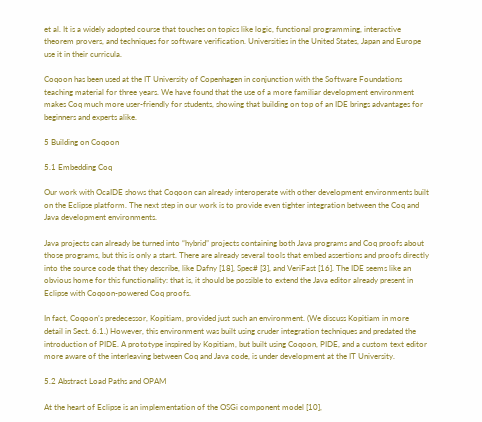et al. It is a widely adopted course that touches on topics like logic, functional programming, interactive theorem provers, and techniques for software verification. Universities in the United States, Japan and Europe use it in their curricula.

Coqoon has been used at the IT University of Copenhagen in conjunction with the Software Foundations teaching material for three years. We have found that the use of a more familiar development environment makes Coq much more user-friendly for students, showing that building on top of an IDE brings advantages for beginners and experts alike.

5 Building on Coqoon

5.1 Embedding Coq

Our work with OcaIDE shows that Coqoon can already interoperate with other development environments built on the Eclipse platform. The next step in our work is to provide even tighter integration between the Coq and Java development environments.

Java projects can already be turned into “hybrid” projects containing both Java programs and Coq proofs about those programs, but this is only a start. There are already several tools that embed assertions and proofs directly into the source code that they describe, like Dafny [18], Spec# [3], and VeriFast [16]. The IDE seems like an obvious home for this functionality: that is, it should be possible to extend the Java editor already present in Eclipse with Coqoon-powered Coq proofs.

In fact, Coqoon’s predecessor, Kopitiam, provided just such an environment. (We discuss Kopitiam in more detail in Sect. 6.1.) However, this environment was built using cruder integration techniques and predated the introduction of PIDE. A prototype inspired by Kopitiam, but built using Coqoon, PIDE, and a custom text editor more aware of the interleaving between Coq and Java code, is under development at the IT University.

5.2 Abstract Load Paths and OPAM

At the heart of Eclipse is an implementation of the OSGi component model [10],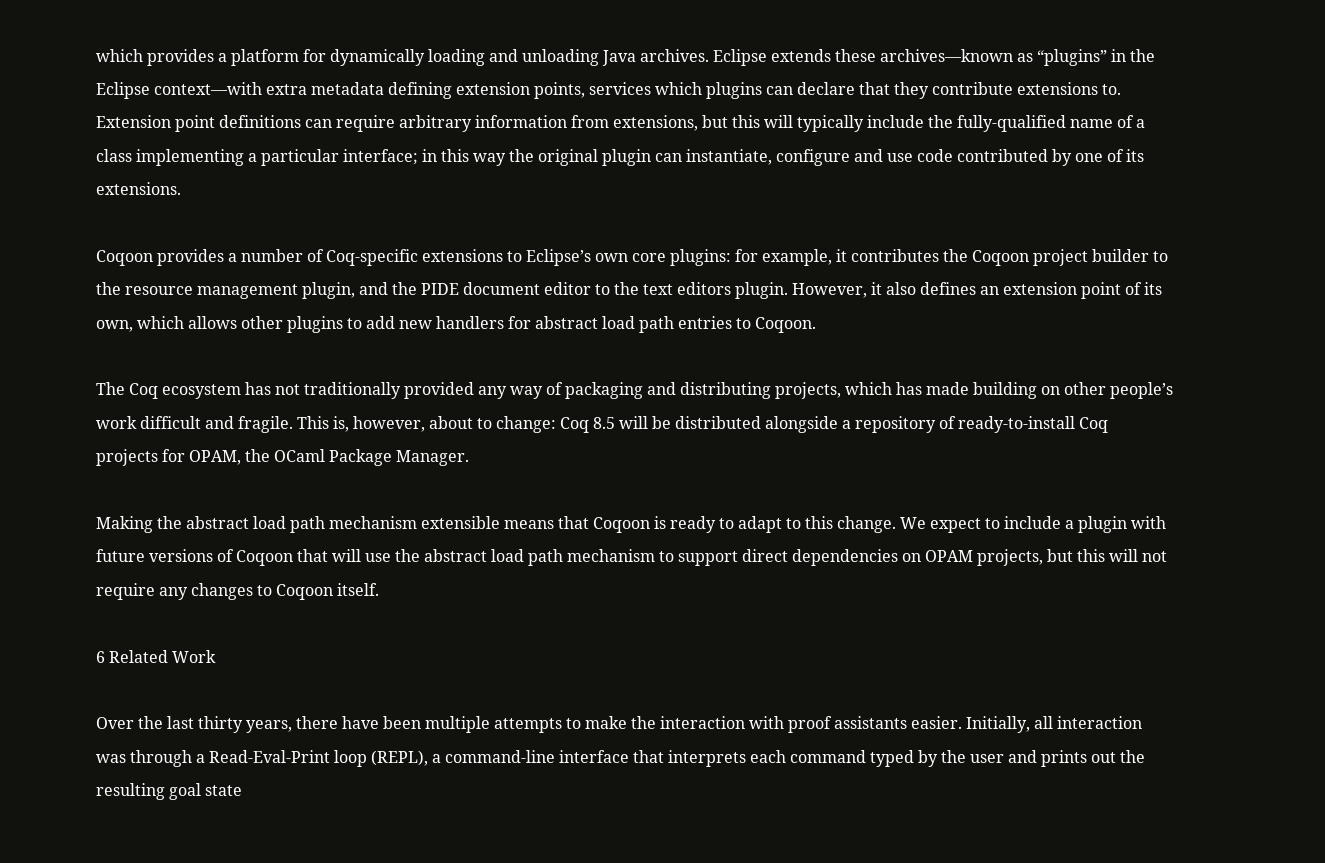which provides a platform for dynamically loading and unloading Java archives. Eclipse extends these archives—known as “plugins” in the Eclipse context—with extra metadata defining extension points, services which plugins can declare that they contribute extensions to. Extension point definitions can require arbitrary information from extensions, but this will typically include the fully-qualified name of a class implementing a particular interface; in this way the original plugin can instantiate, configure and use code contributed by one of its extensions.

Coqoon provides a number of Coq-specific extensions to Eclipse’s own core plugins: for example, it contributes the Coqoon project builder to the resource management plugin, and the PIDE document editor to the text editors plugin. However, it also defines an extension point of its own, which allows other plugins to add new handlers for abstract load path entries to Coqoon.

The Coq ecosystem has not traditionally provided any way of packaging and distributing projects, which has made building on other people’s work difficult and fragile. This is, however, about to change: Coq 8.5 will be distributed alongside a repository of ready-to-install Coq projects for OPAM, the OCaml Package Manager.

Making the abstract load path mechanism extensible means that Coqoon is ready to adapt to this change. We expect to include a plugin with future versions of Coqoon that will use the abstract load path mechanism to support direct dependencies on OPAM projects, but this will not require any changes to Coqoon itself.

6 Related Work

Over the last thirty years, there have been multiple attempts to make the interaction with proof assistants easier. Initially, all interaction was through a Read-Eval-Print loop (REPL), a command-line interface that interprets each command typed by the user and prints out the resulting goal state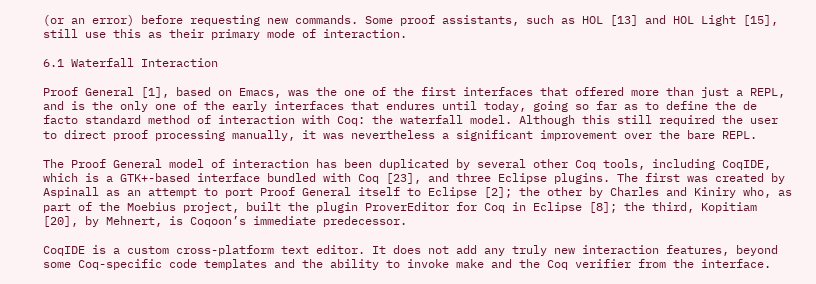(or an error) before requesting new commands. Some proof assistants, such as HOL [13] and HOL Light [15], still use this as their primary mode of interaction.

6.1 Waterfall Interaction

Proof General [1], based on Emacs, was the one of the first interfaces that offered more than just a REPL, and is the only one of the early interfaces that endures until today, going so far as to define the de facto standard method of interaction with Coq: the waterfall model. Although this still required the user to direct proof processing manually, it was nevertheless a significant improvement over the bare REPL.

The Proof General model of interaction has been duplicated by several other Coq tools, including CoqIDE, which is a GTK+-based interface bundled with Coq [23], and three Eclipse plugins. The first was created by Aspinall as an attempt to port Proof General itself to Eclipse [2]; the other by Charles and Kiniry who, as part of the Moebius project, built the plugin ProverEditor for Coq in Eclipse [8]; the third, Kopitiam [20], by Mehnert, is Coqoon’s immediate predecessor.

CoqIDE is a custom cross-platform text editor. It does not add any truly new interaction features, beyond some Coq-specific code templates and the ability to invoke make and the Coq verifier from the interface.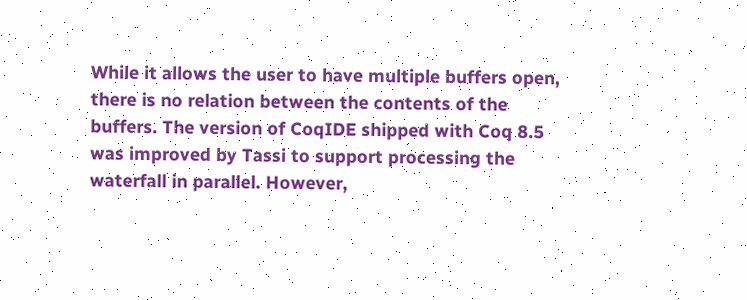While it allows the user to have multiple buffers open, there is no relation between the contents of the buffers. The version of CoqIDE shipped with Coq 8.5 was improved by Tassi to support processing the waterfall in parallel. However,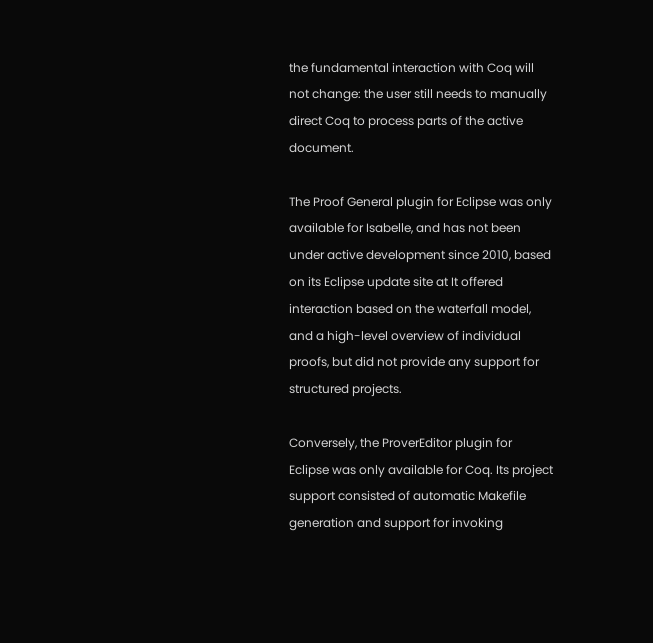the fundamental interaction with Coq will not change: the user still needs to manually direct Coq to process parts of the active document.

The Proof General plugin for Eclipse was only available for Isabelle, and has not been under active development since 2010, based on its Eclipse update site at It offered interaction based on the waterfall model, and a high-level overview of individual proofs, but did not provide any support for structured projects.

Conversely, the ProverEditor plugin for Eclipse was only available for Coq. Its project support consisted of automatic Makefile generation and support for invoking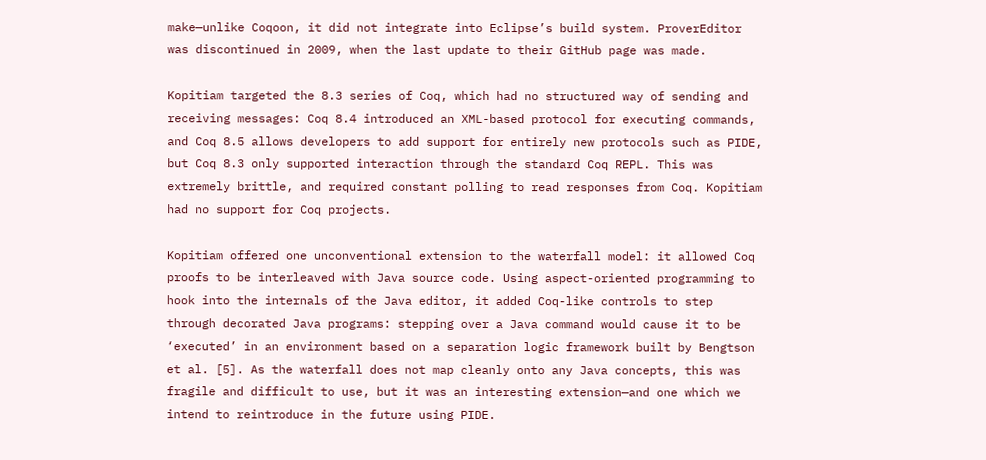make—unlike Coqoon, it did not integrate into Eclipse’s build system. ProverEditor was discontinued in 2009, when the last update to their GitHub page was made.

Kopitiam targeted the 8.3 series of Coq, which had no structured way of sending and receiving messages: Coq 8.4 introduced an XML-based protocol for executing commands, and Coq 8.5 allows developers to add support for entirely new protocols such as PIDE, but Coq 8.3 only supported interaction through the standard Coq REPL. This was extremely brittle, and required constant polling to read responses from Coq. Kopitiam had no support for Coq projects.

Kopitiam offered one unconventional extension to the waterfall model: it allowed Coq proofs to be interleaved with Java source code. Using aspect-oriented programming to hook into the internals of the Java editor, it added Coq-like controls to step through decorated Java programs: stepping over a Java command would cause it to be ‘executed’ in an environment based on a separation logic framework built by Bengtson et al. [5]. As the waterfall does not map cleanly onto any Java concepts, this was fragile and difficult to use, but it was an interesting extension—and one which we intend to reintroduce in the future using PIDE.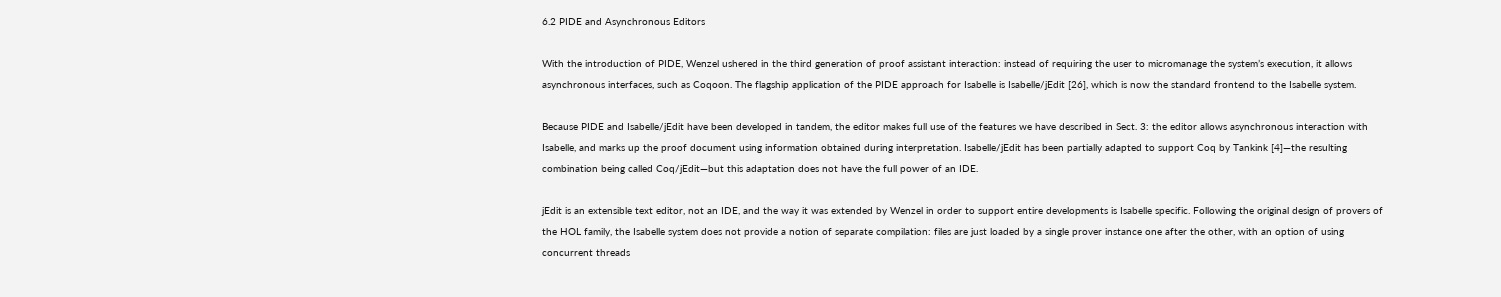6.2 PIDE and Asynchronous Editors

With the introduction of PIDE, Wenzel ushered in the third generation of proof assistant interaction: instead of requiring the user to micromanage the system’s execution, it allows asynchronous interfaces, such as Coqoon. The flagship application of the PIDE approach for Isabelle is Isabelle/jEdit [26], which is now the standard frontend to the Isabelle system.

Because PIDE and Isabelle/jEdit have been developed in tandem, the editor makes full use of the features we have described in Sect. 3: the editor allows asynchronous interaction with Isabelle, and marks up the proof document using information obtained during interpretation. Isabelle/jEdit has been partially adapted to support Coq by Tankink [4]—the resulting combination being called Coq/jEdit—but this adaptation does not have the full power of an IDE.

jEdit is an extensible text editor, not an IDE, and the way it was extended by Wenzel in order to support entire developments is Isabelle specific. Following the original design of provers of the HOL family, the Isabelle system does not provide a notion of separate compilation: files are just loaded by a single prover instance one after the other, with an option of using concurrent threads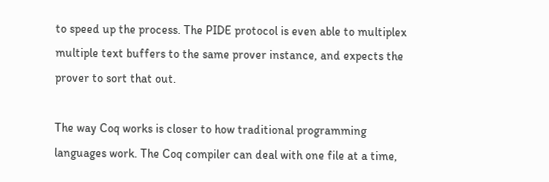to speed up the process. The PIDE protocol is even able to multiplex multiple text buffers to the same prover instance, and expects the prover to sort that out.

The way Coq works is closer to how traditional programming languages work. The Coq compiler can deal with one file at a time,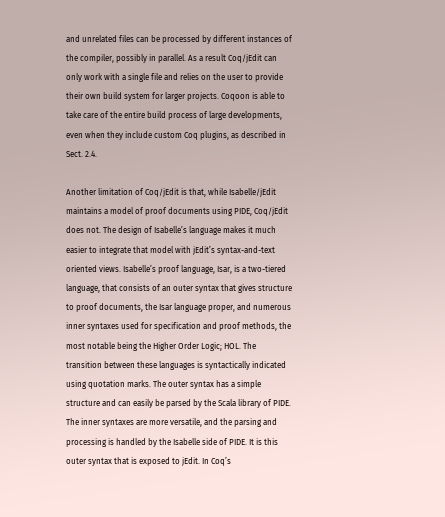and unrelated files can be processed by different instances of the compiler, possibly in parallel. As a result Coq/jEdit can only work with a single file and relies on the user to provide their own build system for larger projects. Coqoon is able to take care of the entire build process of large developments, even when they include custom Coq plugins, as described in Sect. 2.4.

Another limitation of Coq/jEdit is that, while Isabelle/jEdit maintains a model of proof documents using PIDE, Coq/jEdit does not. The design of Isabelle’s language makes it much easier to integrate that model with jEdit’s syntax-and-text oriented views. Isabelle’s proof language, Isar, is a two-tiered language, that consists of an outer syntax that gives structure to proof documents, the Isar language proper, and numerous inner syntaxes used for specification and proof methods, the most notable being the Higher Order Logic; HOL. The transition between these languages is syntactically indicated using quotation marks. The outer syntax has a simple structure and can easily be parsed by the Scala library of PIDE. The inner syntaxes are more versatile, and the parsing and processing is handled by the Isabelle side of PIDE. It is this outer syntax that is exposed to jEdit. In Coq’s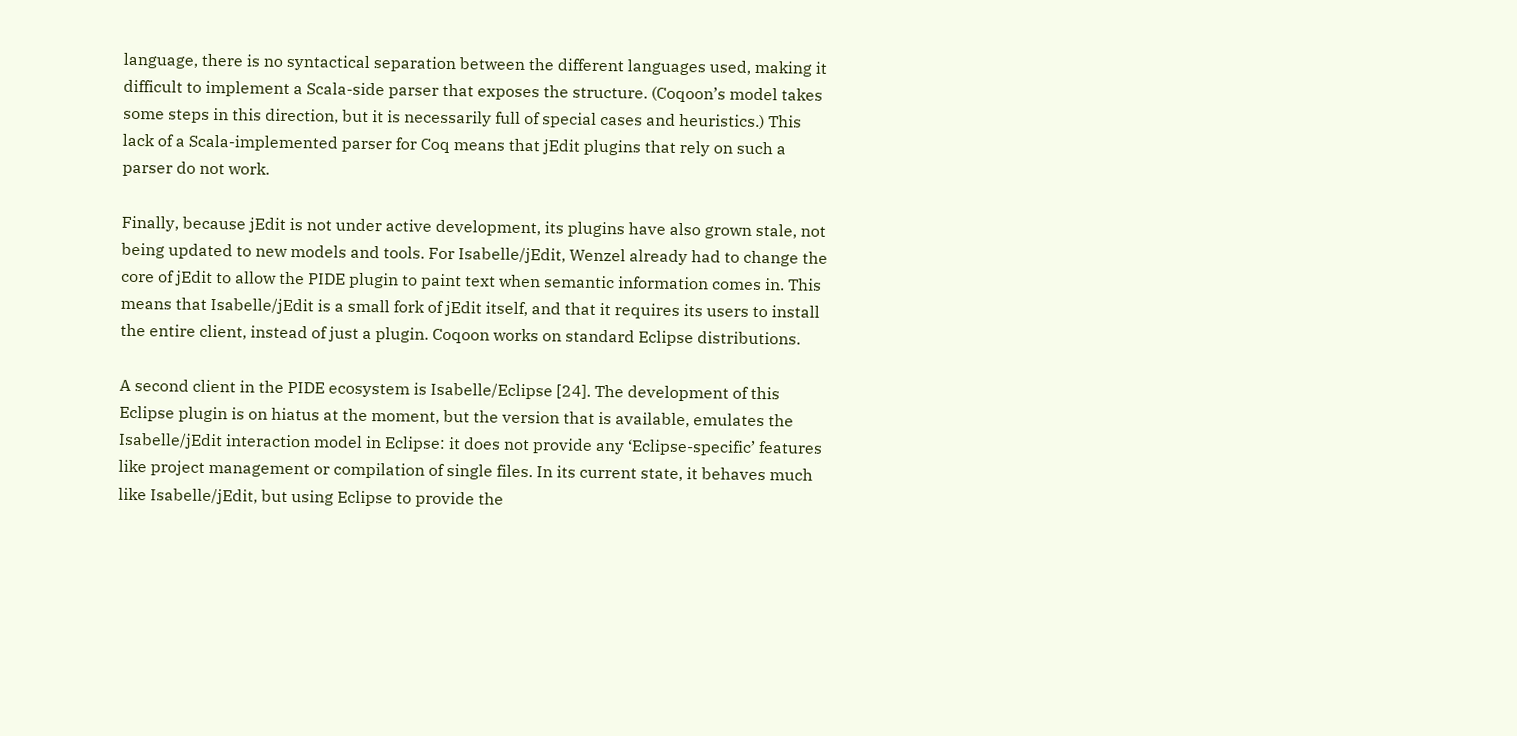language, there is no syntactical separation between the different languages used, making it difficult to implement a Scala-side parser that exposes the structure. (Coqoon’s model takes some steps in this direction, but it is necessarily full of special cases and heuristics.) This lack of a Scala-implemented parser for Coq means that jEdit plugins that rely on such a parser do not work.

Finally, because jEdit is not under active development, its plugins have also grown stale, not being updated to new models and tools. For Isabelle/jEdit, Wenzel already had to change the core of jEdit to allow the PIDE plugin to paint text when semantic information comes in. This means that Isabelle/jEdit is a small fork of jEdit itself, and that it requires its users to install the entire client, instead of just a plugin. Coqoon works on standard Eclipse distributions.

A second client in the PIDE ecosystem is Isabelle/Eclipse [24]. The development of this Eclipse plugin is on hiatus at the moment, but the version that is available, emulates the Isabelle/jEdit interaction model in Eclipse: it does not provide any ‘Eclipse-specific’ features like project management or compilation of single files. In its current state, it behaves much like Isabelle/jEdit, but using Eclipse to provide the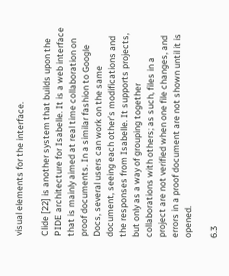visual elements for the interface.

Clide [22] is another system that builds upon the PIDE architecture for Isabelle. It is a web interface that is mainly aimed at real time collaboration on proof documents. In a similar fashion to Google Docs, several users can work on the same document, seeing each other’s modifications and the responses from Isabelle. It supports projects, but only as a way of grouping together collaborations with others; as such, files in a project are not verified when one file changes, and errors in a proof document are not shown until it is opened.

6.3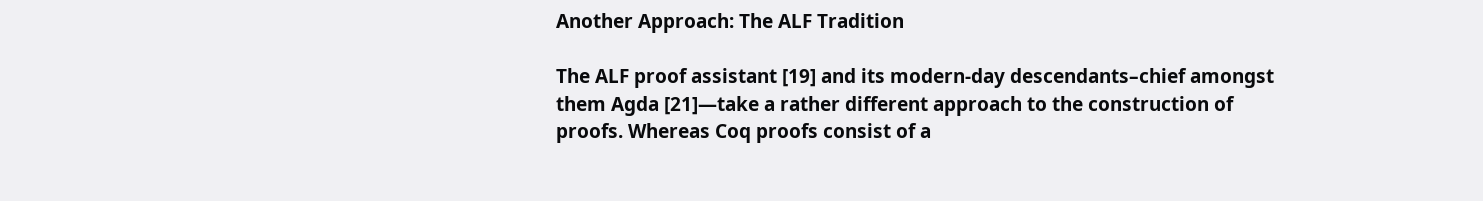Another Approach: The ALF Tradition

The ALF proof assistant [19] and its modern-day descendants–chief amongst them Agda [21]—take a rather different approach to the construction of proofs. Whereas Coq proofs consist of a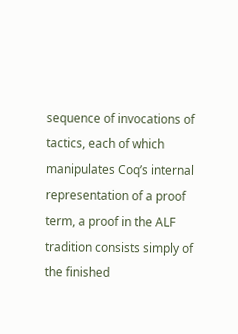sequence of invocations of tactics, each of which manipulates Coq’s internal representation of a proof term, a proof in the ALF tradition consists simply of the finished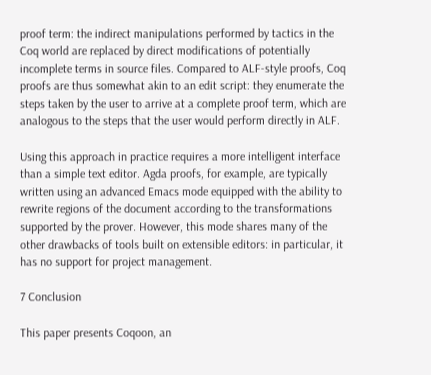proof term: the indirect manipulations performed by tactics in the Coq world are replaced by direct modifications of potentially incomplete terms in source files. Compared to ALF-style proofs, Coq proofs are thus somewhat akin to an edit script: they enumerate the steps taken by the user to arrive at a complete proof term, which are analogous to the steps that the user would perform directly in ALF.

Using this approach in practice requires a more intelligent interface than a simple text editor. Agda proofs, for example, are typically written using an advanced Emacs mode equipped with the ability to rewrite regions of the document according to the transformations supported by the prover. However, this mode shares many of the other drawbacks of tools built on extensible editors: in particular, it has no support for project management.

7 Conclusion

This paper presents Coqoon, an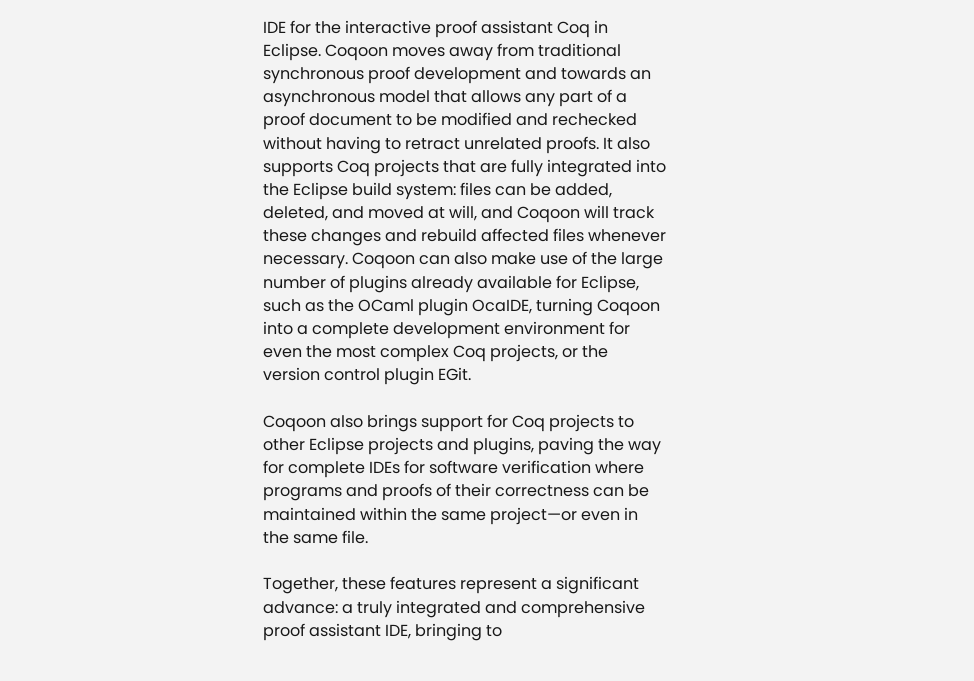IDE for the interactive proof assistant Coq in Eclipse. Coqoon moves away from traditional synchronous proof development and towards an asynchronous model that allows any part of a proof document to be modified and rechecked without having to retract unrelated proofs. It also supports Coq projects that are fully integrated into the Eclipse build system: files can be added, deleted, and moved at will, and Coqoon will track these changes and rebuild affected files whenever necessary. Coqoon can also make use of the large number of plugins already available for Eclipse, such as the OCaml plugin OcaIDE, turning Coqoon into a complete development environment for even the most complex Coq projects, or the version control plugin EGit.

Coqoon also brings support for Coq projects to other Eclipse projects and plugins, paving the way for complete IDEs for software verification where programs and proofs of their correctness can be maintained within the same project—or even in the same file.

Together, these features represent a significant advance: a truly integrated and comprehensive proof assistant IDE, bringing to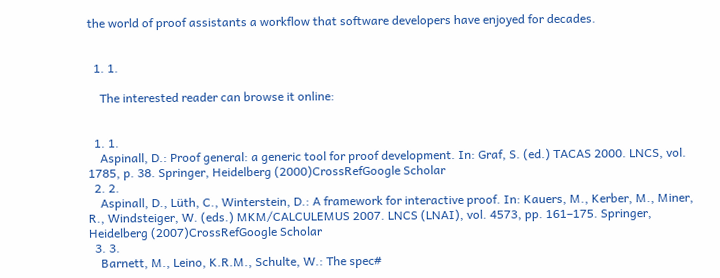the world of proof assistants a workflow that software developers have enjoyed for decades.


  1. 1.

    The interested reader can browse it online:


  1. 1.
    Aspinall, D.: Proof general: a generic tool for proof development. In: Graf, S. (ed.) TACAS 2000. LNCS, vol. 1785, p. 38. Springer, Heidelberg (2000)CrossRefGoogle Scholar
  2. 2.
    Aspinall, D., Lüth, C., Winterstein, D.: A framework for interactive proof. In: Kauers, M., Kerber, M., Miner, R., Windsteiger, W. (eds.) MKM/CALCULEMUS 2007. LNCS (LNAI), vol. 4573, pp. 161–175. Springer, Heidelberg (2007)CrossRefGoogle Scholar
  3. 3.
    Barnett, M., Leino, K.R.M., Schulte, W.: The spec#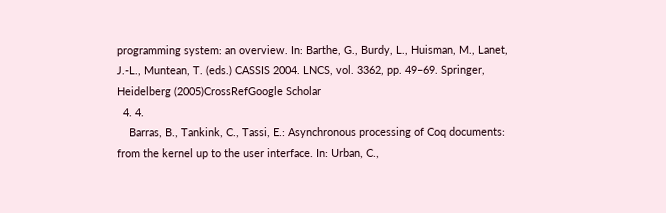programming system: an overview. In: Barthe, G., Burdy, L., Huisman, M., Lanet, J.-L., Muntean, T. (eds.) CASSIS 2004. LNCS, vol. 3362, pp. 49–69. Springer, Heidelberg (2005)CrossRefGoogle Scholar
  4. 4.
    Barras, B., Tankink, C., Tassi, E.: Asynchronous processing of Coq documents: from the kernel up to the user interface. In: Urban, C.,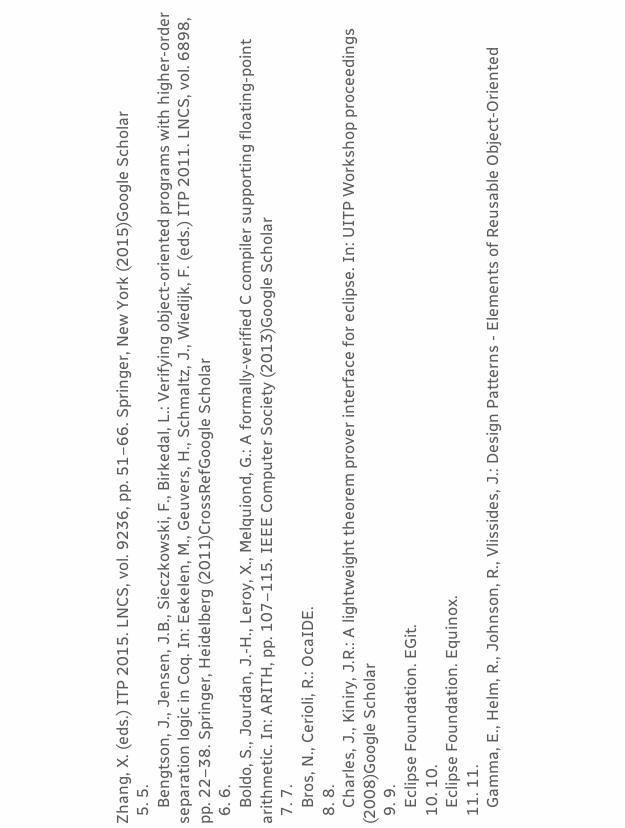Zhang, X. (eds.) ITP 2015. LNCS, vol. 9236, pp. 51–66. Springer, New York (2015)Google Scholar
  5. 5.
    Bengtson, J., Jensen, J.B., Sieczkowski, F., Birkedal, L.: Verifying object-oriented programs with higher-order separation logic in Coq. In: Eekelen, M., Geuvers, H., Schmaltz, J., Wiedijk, F. (eds.) ITP 2011. LNCS, vol. 6898, pp. 22–38. Springer, Heidelberg (2011)CrossRefGoogle Scholar
  6. 6.
    Boldo, S., Jourdan, J.-H., Leroy, X., Melquiond, G.: A formally-verified C compiler supporting floating-point arithmetic. In: ARITH, pp. 107–115. IEEE Computer Society (2013)Google Scholar
  7. 7.
    Bros, N., Cerioli, R.: OcaIDE.
  8. 8.
    Charles, J., Kiniry, J.R.: A lightweight theorem prover interface for eclipse. In: UITP Workshop proceedings (2008)Google Scholar
  9. 9.
    Eclipse Foundation. EGit.
  10. 10.
    Eclipse Foundation. Equinox.
  11. 11.
    Gamma, E., Helm, R., Johnson, R., Vlissides, J.: Design Patterns - Elements of Reusable Object-Oriented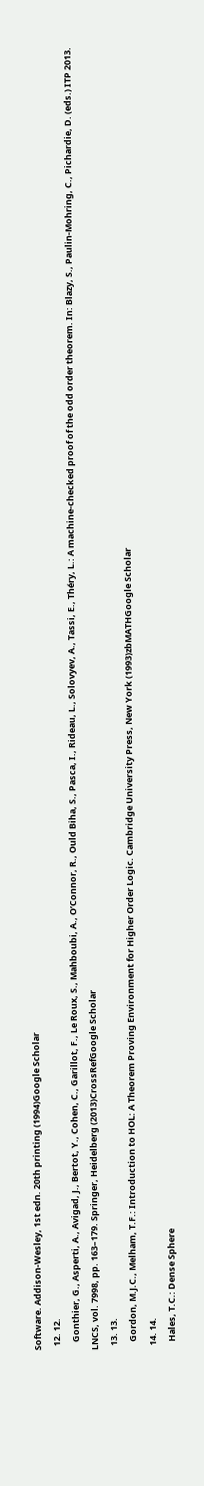Software. Addison-Wesley, 1st edn. 20th printing (1994)Google Scholar
  12. 12.
    Gonthier, G., Asperti, A., Avigad, J., Bertot, Y., Cohen, C., Garillot, F., Le Roux, S., Mahboubi, A., O’Connor, R., Ould Biha, S., Pasca, I., Rideau, L., Solovyev, A., Tassi, E., Théry, L.: A machine-checked proof of the odd order theorem. In: Blazy, S., Paulin-Mohring, C., Pichardie, D. (eds.) ITP 2013. LNCS, vol. 7998, pp. 163–179. Springer, Heidelberg (2013)CrossRefGoogle Scholar
  13. 13.
    Gordon, M.J.C., Melham, T.F.: Introduction to HOL: A Theorem Proving Environment for Higher Order Logic. Cambridge University Press, New York (1993)zbMATHGoogle Scholar
  14. 14.
    Hales, T.C.: Dense Sphere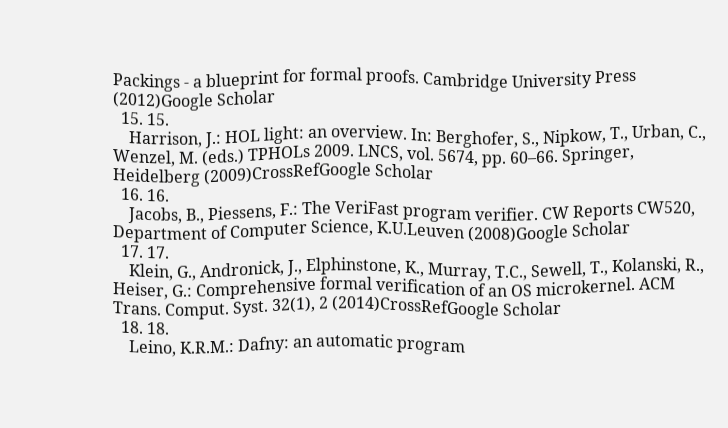Packings - a blueprint for formal proofs. Cambridge University Press (2012)Google Scholar
  15. 15.
    Harrison, J.: HOL light: an overview. In: Berghofer, S., Nipkow, T., Urban, C., Wenzel, M. (eds.) TPHOLs 2009. LNCS, vol. 5674, pp. 60–66. Springer, Heidelberg (2009)CrossRefGoogle Scholar
  16. 16.
    Jacobs, B., Piessens, F.: The VeriFast program verifier. CW Reports CW520, Department of Computer Science, K.U.Leuven (2008)Google Scholar
  17. 17.
    Klein, G., Andronick, J., Elphinstone, K., Murray, T.C., Sewell, T., Kolanski, R., Heiser, G.: Comprehensive formal verification of an OS microkernel. ACM Trans. Comput. Syst. 32(1), 2 (2014)CrossRefGoogle Scholar
  18. 18.
    Leino, K.R.M.: Dafny: an automatic program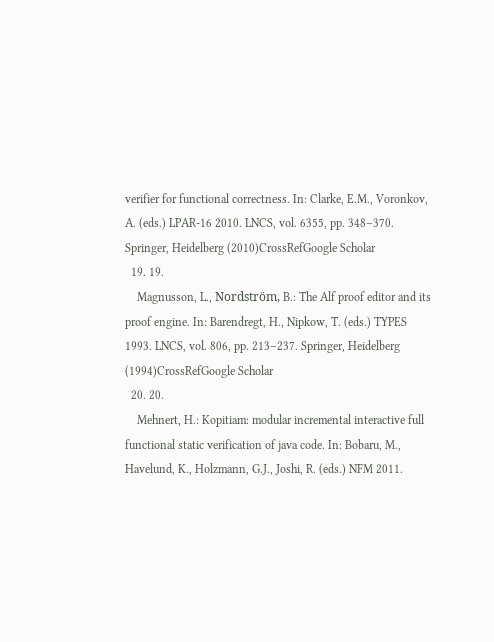verifier for functional correctness. In: Clarke, E.M., Voronkov, A. (eds.) LPAR-16 2010. LNCS, vol. 6355, pp. 348–370. Springer, Heidelberg (2010)CrossRefGoogle Scholar
  19. 19.
    Magnusson, L., Nordström, B.: The Alf proof editor and its proof engine. In: Barendregt, H., Nipkow, T. (eds.) TYPES 1993. LNCS, vol. 806, pp. 213–237. Springer, Heidelberg (1994)CrossRefGoogle Scholar
  20. 20.
    Mehnert, H.: Kopitiam: modular incremental interactive full functional static verification of java code. In: Bobaru, M., Havelund, K., Holzmann, G.J., Joshi, R. (eds.) NFM 2011.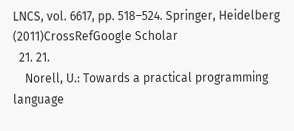LNCS, vol. 6617, pp. 518–524. Springer, Heidelberg (2011)CrossRefGoogle Scholar
  21. 21.
    Norell, U.: Towards a practical programming language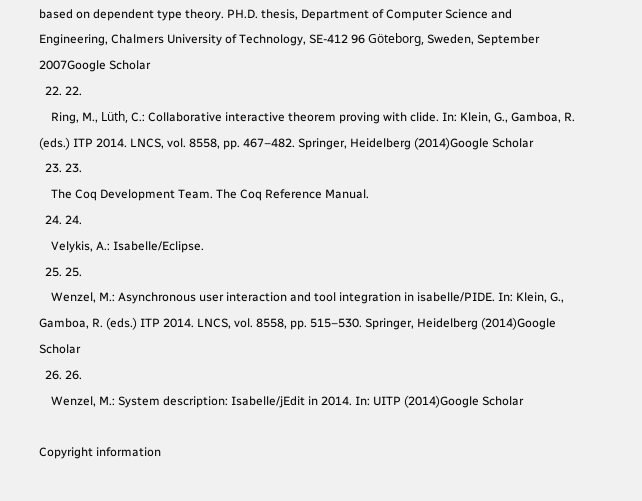based on dependent type theory. PH.D. thesis, Department of Computer Science and Engineering, Chalmers University of Technology, SE-412 96 Göteborg, Sweden, September 2007Google Scholar
  22. 22.
    Ring, M., Lüth, C.: Collaborative interactive theorem proving with clide. In: Klein, G., Gamboa, R. (eds.) ITP 2014. LNCS, vol. 8558, pp. 467–482. Springer, Heidelberg (2014)Google Scholar
  23. 23.
    The Coq Development Team. The Coq Reference Manual.
  24. 24.
    Velykis, A.: Isabelle/Eclipse.
  25. 25.
    Wenzel, M.: Asynchronous user interaction and tool integration in isabelle/PIDE. In: Klein, G., Gamboa, R. (eds.) ITP 2014. LNCS, vol. 8558, pp. 515–530. Springer, Heidelberg (2014)Google Scholar
  26. 26.
    Wenzel, M.: System description: Isabelle/jEdit in 2014. In: UITP (2014)Google Scholar

Copyright information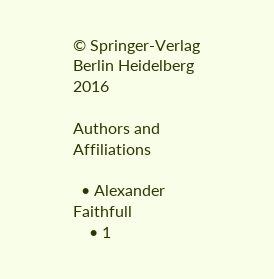© Springer-Verlag Berlin Heidelberg 2016

Authors and Affiliations

  • Alexander Faithfull
    • 1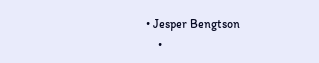• Jesper Bengtson
    •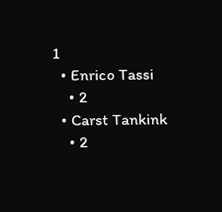1
  • Enrico Tassi
    • 2
  • Carst Tankink
    • 2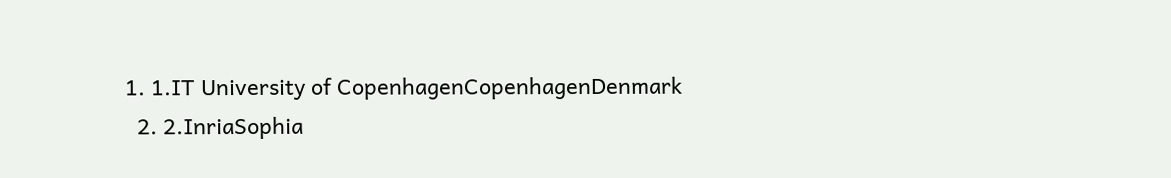1. 1.IT University of CopenhagenCopenhagenDenmark
  2. 2.InriaSophia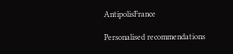AntipolisFrance

Personalised recommendations